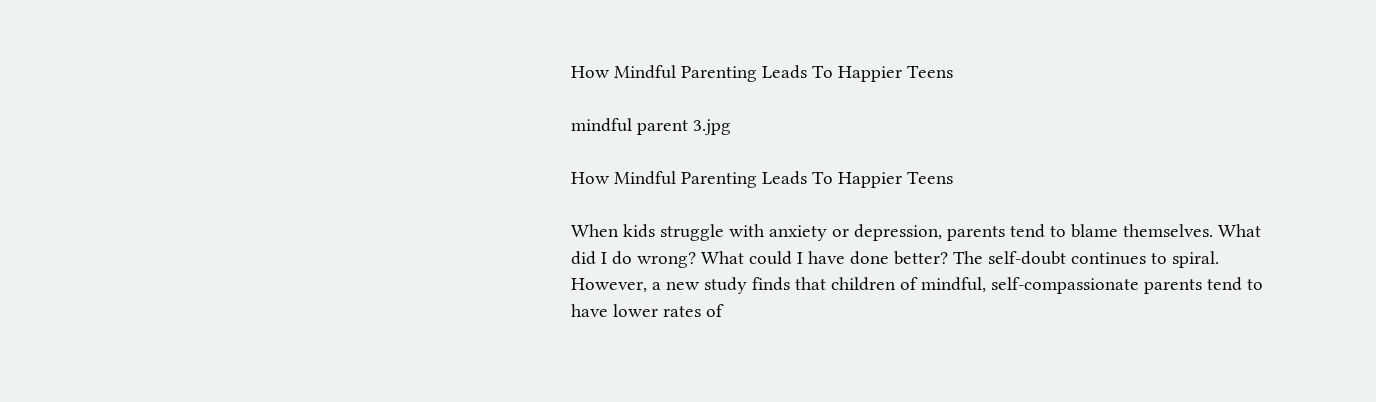How Mindful Parenting Leads To Happier Teens

mindful parent 3.jpg

How Mindful Parenting Leads To Happier Teens

When kids struggle with anxiety or depression, parents tend to blame themselves. What did I do wrong? What could I have done better? The self-doubt continues to spiral. However, a new study finds that children of mindful, self-compassionate parents tend to have lower rates of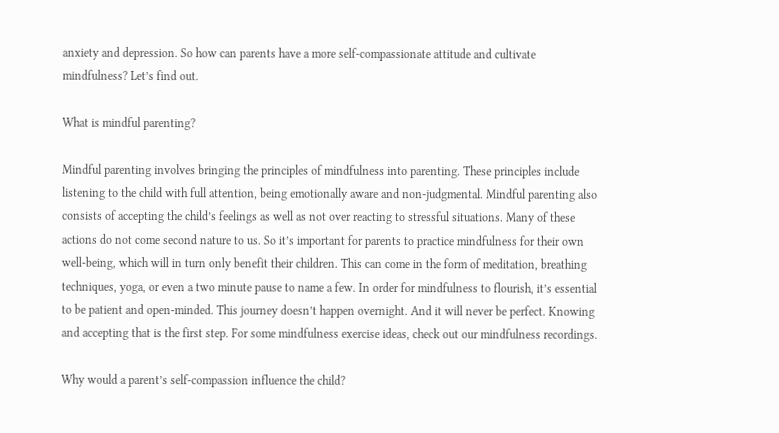anxiety and depression. So how can parents have a more self-compassionate attitude and cultivate mindfulness? Let’s find out.

What is mindful parenting?

Mindful parenting involves bringing the principles of mindfulness into parenting. These principles include listening to the child with full attention, being emotionally aware and non-judgmental. Mindful parenting also consists of accepting the child’s feelings as well as not over reacting to stressful situations. Many of these actions do not come second nature to us. So it’s important for parents to practice mindfulness for their own well-being, which will in turn only benefit their children. This can come in the form of meditation, breathing techniques, yoga, or even a two minute pause to name a few. In order for mindfulness to flourish, it’s essential to be patient and open-minded. This journey doesn’t happen overnight. And it will never be perfect. Knowing and accepting that is the first step. For some mindfulness exercise ideas, check out our mindfulness recordings.

Why would a parent’s self-compassion influence the child?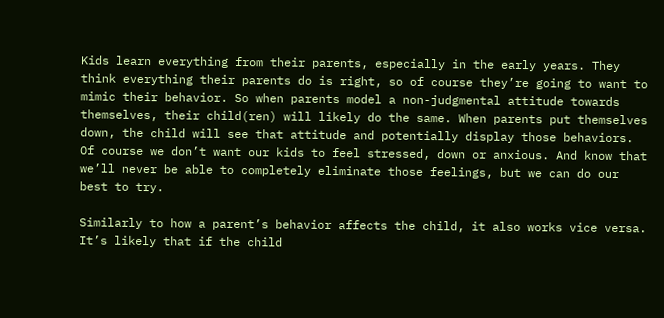Kids learn everything from their parents, especially in the early years. They think everything their parents do is right, so of course they’re going to want to mimic their behavior. So when parents model a non-judgmental attitude towards themselves, their child(ren) will likely do the same. When parents put themselves down, the child will see that attitude and potentially display those behaviors. Of course we don’t want our kids to feel stressed, down or anxious. And know that we’ll never be able to completely eliminate those feelings, but we can do our best to try.

Similarly to how a parent’s behavior affects the child, it also works vice versa. It’s likely that if the child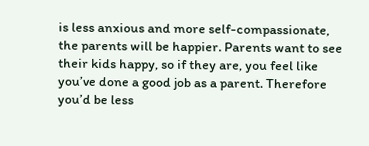is less anxious and more self-compassionate, the parents will be happier. Parents want to see their kids happy, so if they are, you feel like you’ve done a good job as a parent. Therefore you’d be less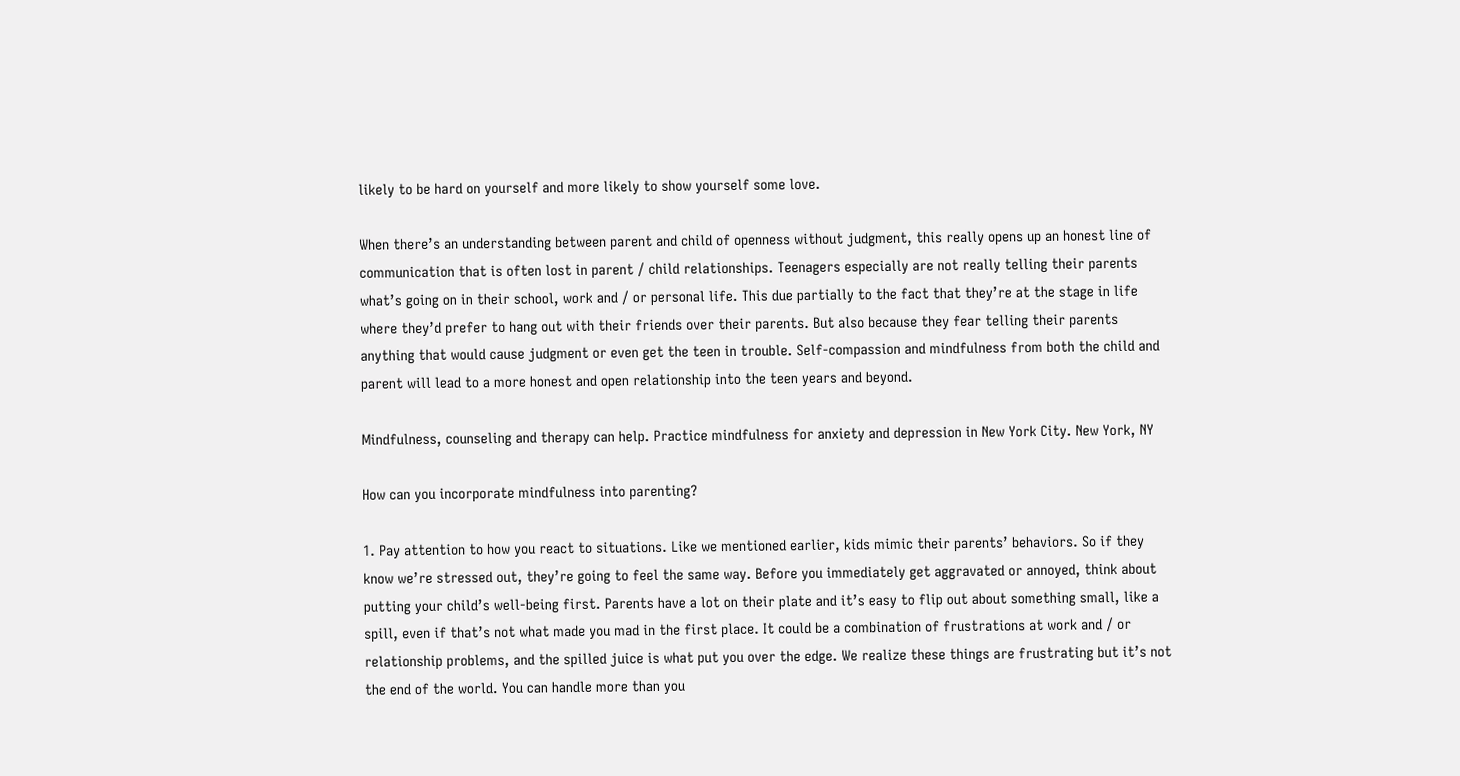likely to be hard on yourself and more likely to show yourself some love.

When there’s an understanding between parent and child of openness without judgment, this really opens up an honest line of communication that is often lost in parent / child relationships. Teenagers especially are not really telling their parents what’s going on in their school, work and / or personal life. This due partially to the fact that they’re at the stage in life where they’d prefer to hang out with their friends over their parents. But also because they fear telling their parents anything that would cause judgment or even get the teen in trouble. Self-compassion and mindfulness from both the child and parent will lead to a more honest and open relationship into the teen years and beyond.

Mindfulness, counseling and therapy can help. Practice mindfulness for anxiety and depression in New York City. New York, NY

How can you incorporate mindfulness into parenting?

1. Pay attention to how you react to situations. Like we mentioned earlier, kids mimic their parents’ behaviors. So if they know we’re stressed out, they’re going to feel the same way. Before you immediately get aggravated or annoyed, think about putting your child’s well-being first. Parents have a lot on their plate and it’s easy to flip out about something small, like a spill, even if that’s not what made you mad in the first place. It could be a combination of frustrations at work and / or relationship problems, and the spilled juice is what put you over the edge. We realize these things are frustrating but it’s not the end of the world. You can handle more than you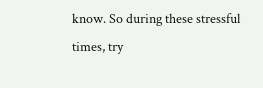know. So during these stressful times, try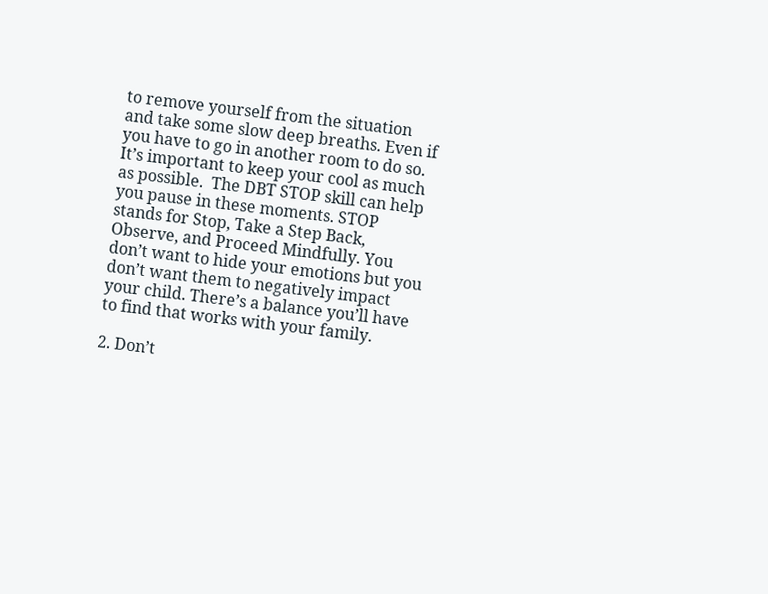to remove yourself from the situation and take some slow deep breaths. Even if you have to go in another room to do so. It’s important to keep your cool as much as possible.  The DBT STOP skill can help you pause in these moments. STOP stands for Stop, Take a Step Back, Observe, and Proceed Mindfully. You don’t want to hide your emotions but you don’t want them to negatively impact your child. There’s a balance you’ll have to find that works with your family.

2. Don’t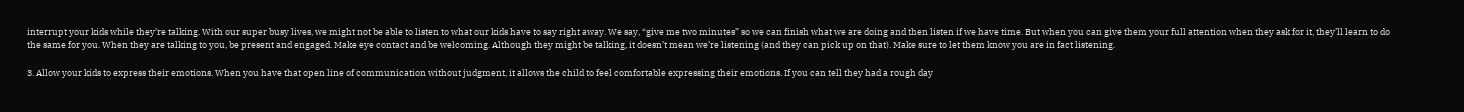interrupt your kids while they’re talking. With our super busy lives, we might not be able to listen to what our kids have to say right away. We say, “give me two minutes” so we can finish what we are doing and then listen if we have time. But when you can give them your full attention when they ask for it, they’ll learn to do the same for you. When they are talking to you, be present and engaged. Make eye contact and be welcoming. Although they might be talking, it doesn’t mean we’re listening (and they can pick up on that). Make sure to let them know you are in fact listening.

3. Allow your kids to express their emotions. When you have that open line of communication without judgment, it allows the child to feel comfortable expressing their emotions. If you can tell they had a rough day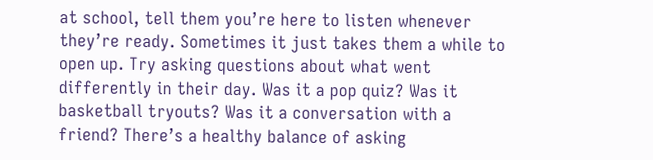at school, tell them you’re here to listen whenever they’re ready. Sometimes it just takes them a while to open up. Try asking questions about what went differently in their day. Was it a pop quiz? Was it basketball tryouts? Was it a conversation with a friend? There’s a healthy balance of asking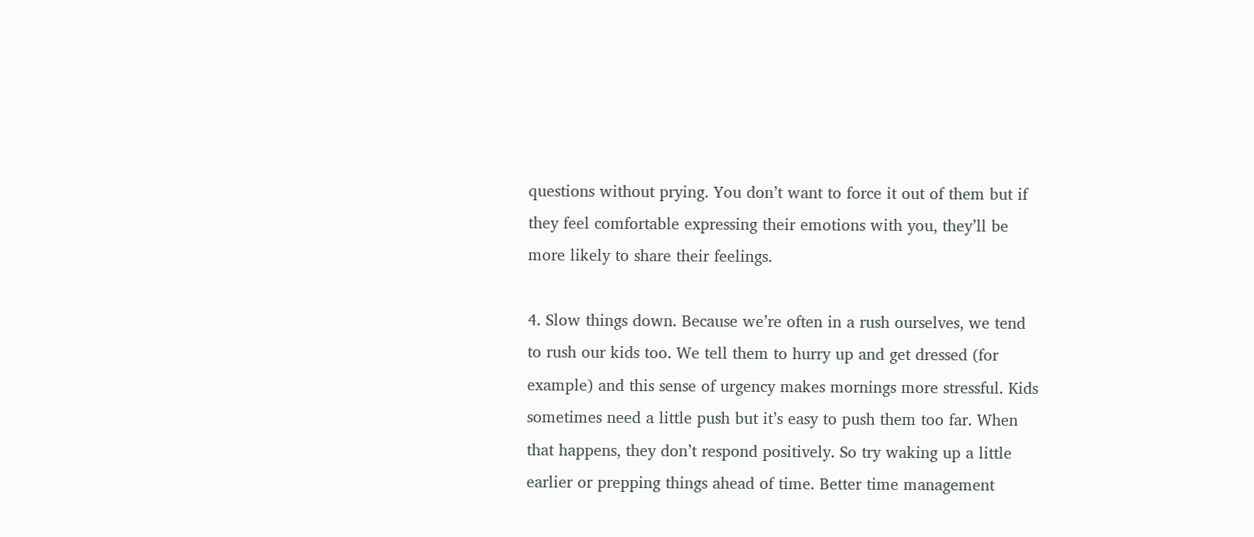questions without prying. You don’t want to force it out of them but if they feel comfortable expressing their emotions with you, they’ll be more likely to share their feelings.

4. Slow things down. Because we’re often in a rush ourselves, we tend to rush our kids too. We tell them to hurry up and get dressed (for example) and this sense of urgency makes mornings more stressful. Kids sometimes need a little push but it’s easy to push them too far. When that happens, they don’t respond positively. So try waking up a little earlier or prepping things ahead of time. Better time management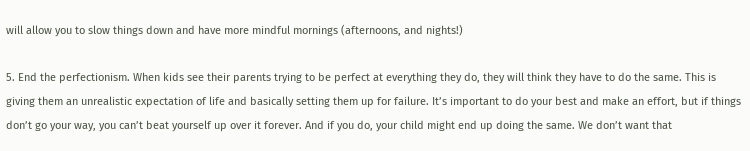will allow you to slow things down and have more mindful mornings (afternoons, and nights!)

5. End the perfectionism. When kids see their parents trying to be perfect at everything they do, they will think they have to do the same. This is giving them an unrealistic expectation of life and basically setting them up for failure. It’s important to do your best and make an effort, but if things don’t go your way, you can’t beat yourself up over it forever. And if you do, your child might end up doing the same. We don’t want that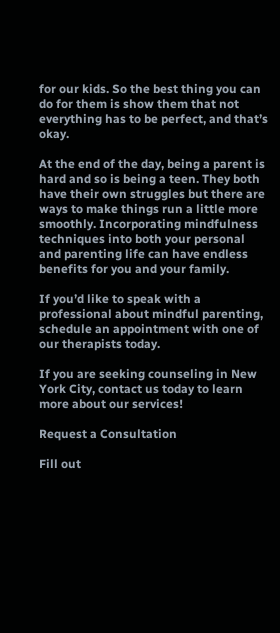for our kids. So the best thing you can do for them is show them that not everything has to be perfect, and that’s okay.

At the end of the day, being a parent is hard and so is being a teen. They both have their own struggles but there are ways to make things run a little more smoothly. Incorporating mindfulness techniques into both your personal and parenting life can have endless benefits for you and your family.

If you’d like to speak with a professional about mindful parenting, schedule an appointment with one of our therapists today.

If you are seeking counseling in New York City, contact us today to learn more about our services!

Request a Consultation

Fill out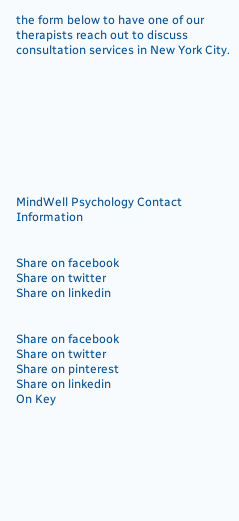the form below to have one of our therapists reach out to discuss consultation services in New York City.









MindWell Psychology Contact Information


Share on facebook
Share on twitter
Share on linkedin


Share on facebook
Share on twitter
Share on pinterest
Share on linkedin
On Key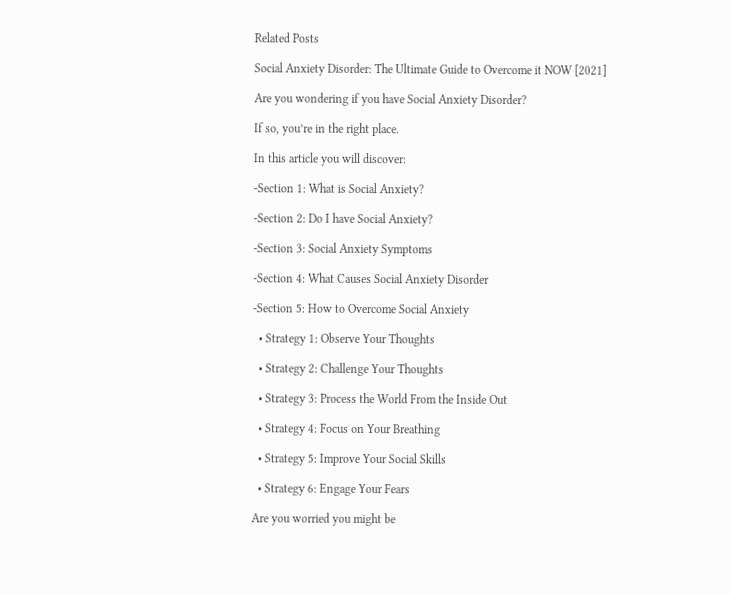Related Posts

Social Anxiety Disorder: The Ultimate Guide to Overcome it NOW [2021]

Are you wondering if you have Social Anxiety Disorder?

If so, you’re in the right place.

In this article you will discover:

-Section 1: What is Social Anxiety?

-Section 2: Do I have Social Anxiety?

-Section 3: Social Anxiety Symptoms

-Section 4: What Causes Social Anxiety Disorder

-Section 5: How to Overcome Social Anxiety

  • Strategy 1: Observe Your Thoughts

  • Strategy 2: Challenge Your Thoughts

  • Strategy 3: Process the World From the Inside Out

  • Strategy 4: Focus on Your Breathing

  • Strategy 5: Improve Your Social Skills

  • Strategy 6: Engage Your Fears

Are you worried you might be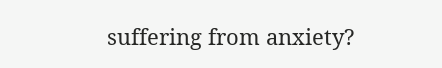suffering from anxiety?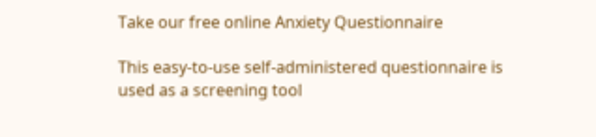Take our free online Anxiety Questionnaire

This easy-to-use self-administered questionnaire is used as a screening tool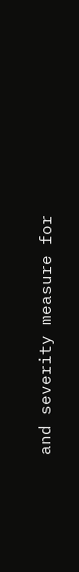and severity measure for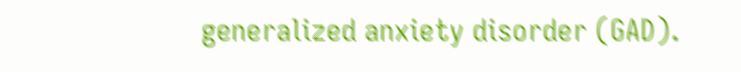generalized anxiety disorder (GAD).